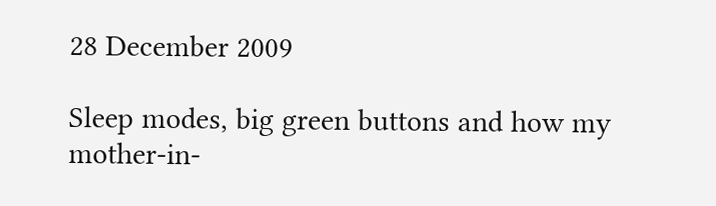28 December 2009

Sleep modes, big green buttons and how my mother-in-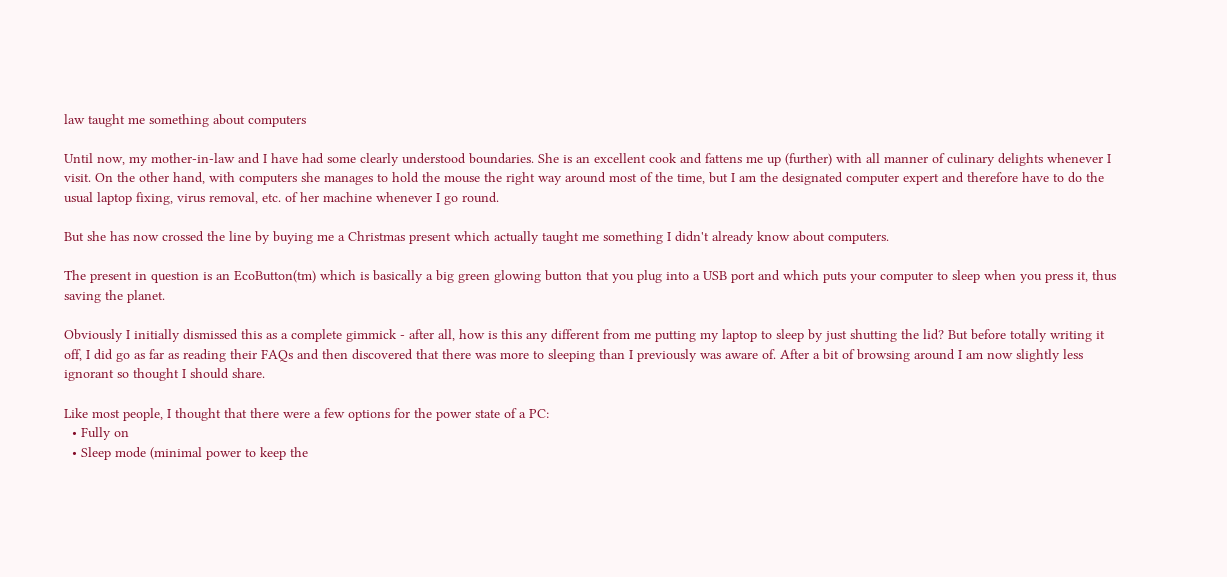law taught me something about computers

Until now, my mother-in-law and I have had some clearly understood boundaries. She is an excellent cook and fattens me up (further) with all manner of culinary delights whenever I visit. On the other hand, with computers she manages to hold the mouse the right way around most of the time, but I am the designated computer expert and therefore have to do the usual laptop fixing, virus removal, etc. of her machine whenever I go round.

But she has now crossed the line by buying me a Christmas present which actually taught me something I didn't already know about computers.

The present in question is an EcoButton(tm) which is basically a big green glowing button that you plug into a USB port and which puts your computer to sleep when you press it, thus saving the planet.

Obviously I initially dismissed this as a complete gimmick - after all, how is this any different from me putting my laptop to sleep by just shutting the lid? But before totally writing it off, I did go as far as reading their FAQs and then discovered that there was more to sleeping than I previously was aware of. After a bit of browsing around I am now slightly less ignorant so thought I should share.

Like most people, I thought that there were a few options for the power state of a PC:
  • Fully on
  • Sleep mode (minimal power to keep the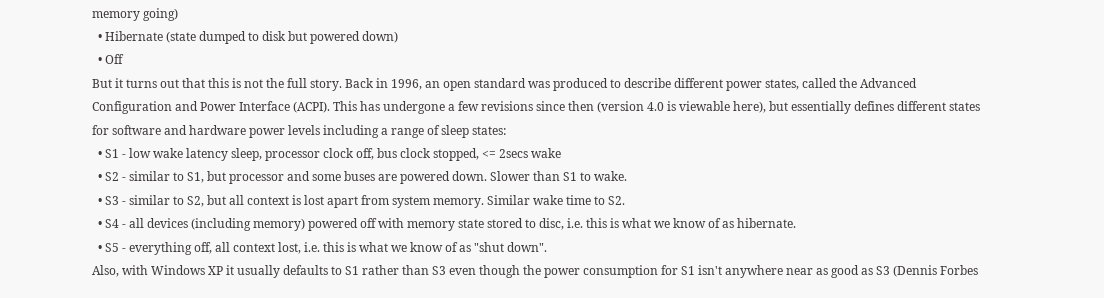memory going)
  • Hibernate (state dumped to disk but powered down)
  • Off
But it turns out that this is not the full story. Back in 1996, an open standard was produced to describe different power states, called the Advanced Configuration and Power Interface (ACPI). This has undergone a few revisions since then (version 4.0 is viewable here), but essentially defines different states for software and hardware power levels including a range of sleep states:
  • S1 - low wake latency sleep, processor clock off, bus clock stopped, <= 2secs wake
  • S2 - similar to S1, but processor and some buses are powered down. Slower than S1 to wake.
  • S3 - similar to S2, but all context is lost apart from system memory. Similar wake time to S2.
  • S4 - all devices (including memory) powered off with memory state stored to disc, i.e. this is what we know of as hibernate.
  • S5 - everything off, all context lost, i.e. this is what we know of as "shut down".
Also, with Windows XP it usually defaults to S1 rather than S3 even though the power consumption for S1 isn't anywhere near as good as S3 (Dennis Forbes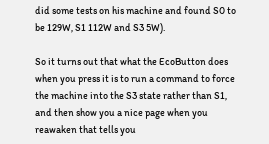did some tests on his machine and found S0 to be 129W, S1 112W and S3 5W).

So it turns out that what the EcoButton does when you press it is to run a command to force the machine into the S3 state rather than S1, and then show you a nice page when you reawaken that tells you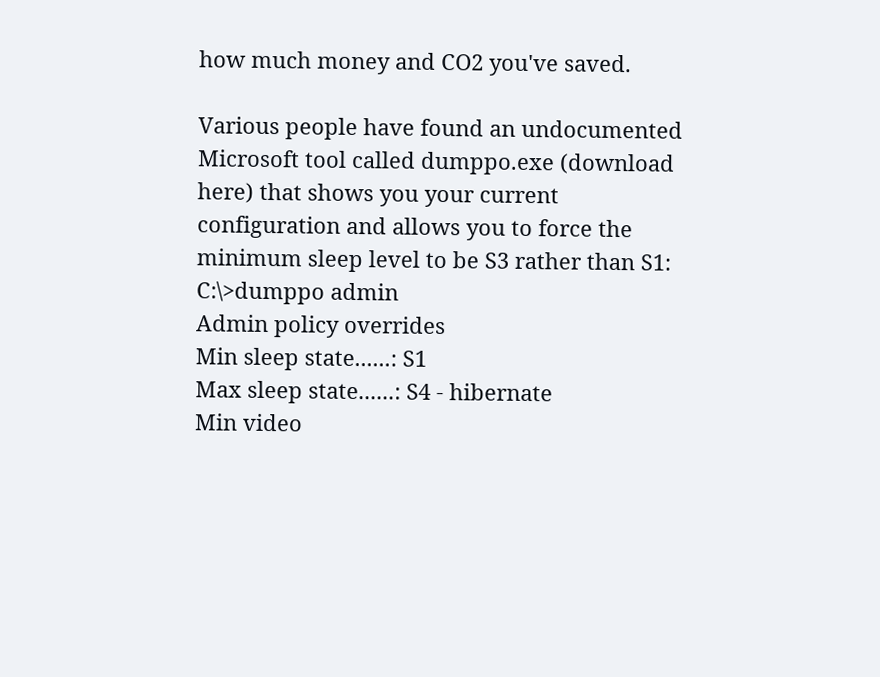how much money and CO2 you've saved.

Various people have found an undocumented Microsoft tool called dumppo.exe (download here) that shows you your current configuration and allows you to force the minimum sleep level to be S3 rather than S1:
C:\>dumppo admin
Admin policy overrides
Min sleep state......: S1
Max sleep state......: S4 - hibernate
Min video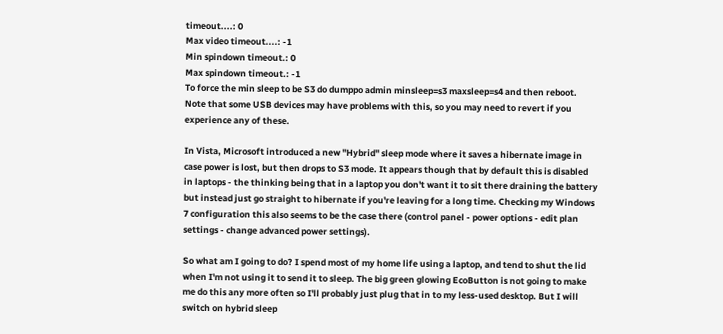timeout....: 0
Max video timeout....: -1
Min spindown timeout.: 0
Max spindown timeout.: -1
To force the min sleep to be S3 do dumppo admin minsleep=s3 maxsleep=s4 and then reboot. Note that some USB devices may have problems with this, so you may need to revert if you experience any of these.

In Vista, Microsoft introduced a new "Hybrid" sleep mode where it saves a hibernate image in case power is lost, but then drops to S3 mode. It appears though that by default this is disabled in laptops - the thinking being that in a laptop you don't want it to sit there draining the battery but instead just go straight to hibernate if you're leaving for a long time. Checking my Windows 7 configuration this also seems to be the case there (control panel - power options - edit plan settings - change advanced power settings).

So what am I going to do? I spend most of my home life using a laptop, and tend to shut the lid when I'm not using it to send it to sleep. The big green glowing EcoButton is not going to make me do this any more often so I'll probably just plug that in to my less-used desktop. But I will switch on hybrid sleep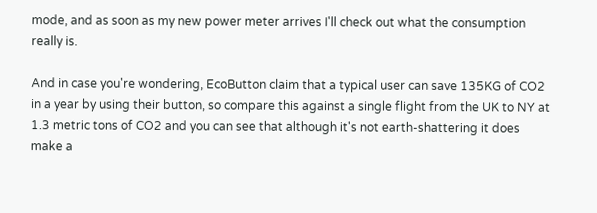mode, and as soon as my new power meter arrives I'll check out what the consumption really is.

And in case you're wondering, EcoButton claim that a typical user can save 135KG of CO2 in a year by using their button, so compare this against a single flight from the UK to NY at 1.3 metric tons of CO2 and you can see that although it's not earth-shattering it does make a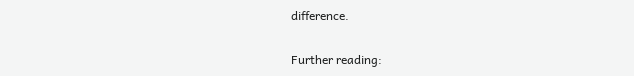difference.

Further reading: